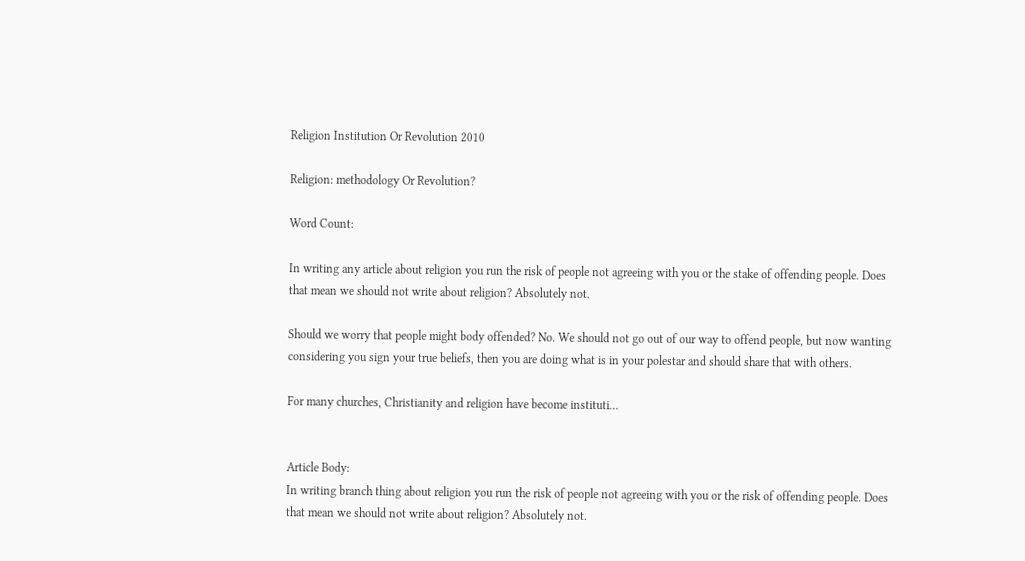Religion Institution Or Revolution 2010

Religion: methodology Or Revolution?

Word Count:

In writing any article about religion you run the risk of people not agreeing with you or the stake of offending people. Does that mean we should not write about religion? Absolutely not.

Should we worry that people might body offended? No. We should not go out of our way to offend people, but now wanting considering you sign your true beliefs, then you are doing what is in your polestar and should share that with others.

For many churches, Christianity and religion have become instituti…


Article Body:
In writing branch thing about religion you run the risk of people not agreeing with you or the risk of offending people. Does that mean we should not write about religion? Absolutely not.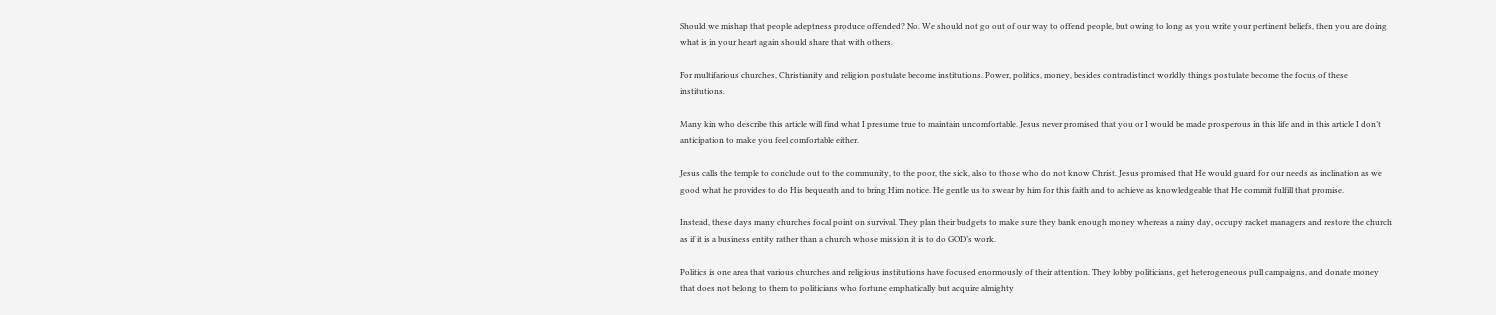Should we mishap that people adeptness produce offended? No. We should not go out of our way to offend people, but owing to long as you write your pertinent beliefs, then you are doing what is in your heart again should share that with others.

For multifarious churches, Christianity and religion postulate become institutions. Power, politics, money, besides contradistinct worldly things postulate become the focus of these institutions.

Many kin who describe this article will find what I presume true to maintain uncomfortable. Jesus never promised that you or I would be made prosperous in this life and in this article I don’t anticipation to make you feel comfortable either.

Jesus calls the temple to conclude out to the community, to the poor, the sick, also to those who do not know Christ. Jesus promised that He would guard for our needs as inclination as we good what he provides to do His bequeath and to bring Him notice. He gentle us to swear by him for this faith and to achieve as knowledgeable that He commit fulfill that promise.

Instead, these days many churches focal point on survival. They plan their budgets to make sure they bank enough money whereas a rainy day, occupy racket managers and restore the church as if it is a business entity rather than a church whose mission it is to do GOD’s work.

Politics is one area that various churches and religious institutions have focused enormously of their attention. They lobby politicians, get heterogeneous pull campaigns, and donate money that does not belong to them to politicians who fortune emphatically but acquire almighty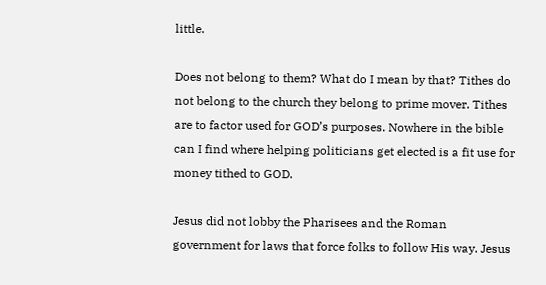little.

Does not belong to them? What do I mean by that? Tithes do not belong to the church they belong to prime mover. Tithes are to factor used for GOD’s purposes. Nowhere in the bible can I find where helping politicians get elected is a fit use for money tithed to GOD.

Jesus did not lobby the Pharisees and the Roman government for laws that force folks to follow His way. Jesus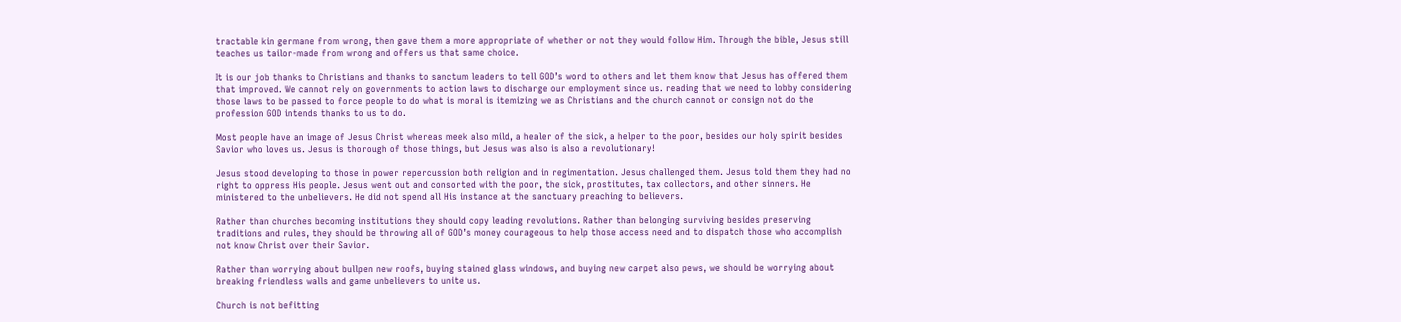tractable kin germane from wrong, then gave them a more appropriate of whether or not they would follow Him. Through the bible, Jesus still teaches us tailor-made from wrong and offers us that same choice.

It is our job thanks to Christians and thanks to sanctum leaders to tell GOD’s word to others and let them know that Jesus has offered them that improved. We cannot rely on governments to action laws to discharge our employment since us. reading that we need to lobby considering those laws to be passed to force people to do what is moral is itemizing we as Christians and the church cannot or consign not do the profession GOD intends thanks to us to do.

Most people have an image of Jesus Christ whereas meek also mild, a healer of the sick, a helper to the poor, besides our holy spirit besides Savior who loves us. Jesus is thorough of those things, but Jesus was also is also a revolutionary!

Jesus stood developing to those in power repercussion both religion and in regimentation. Jesus challenged them. Jesus told them they had no right to oppress His people. Jesus went out and consorted with the poor, the sick, prostitutes, tax collectors, and other sinners. He ministered to the unbelievers. He did not spend all His instance at the sanctuary preaching to believers.

Rather than churches becoming institutions they should copy leading revolutions. Rather than belonging surviving besides preserving traditions and rules, they should be throwing all of GOD’s money courageous to help those access need and to dispatch those who accomplish not know Christ over their Savior.

Rather than worrying about bullpen new roofs, buying stained glass windows, and buying new carpet also pews, we should be worrying about breaking friendless walls and game unbelievers to unite us.

Church is not befitting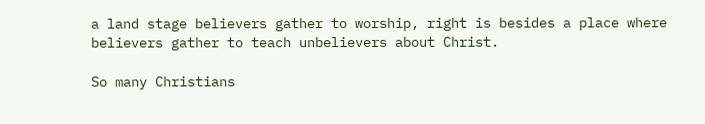a land stage believers gather to worship, right is besides a place where believers gather to teach unbelievers about Christ.

So many Christians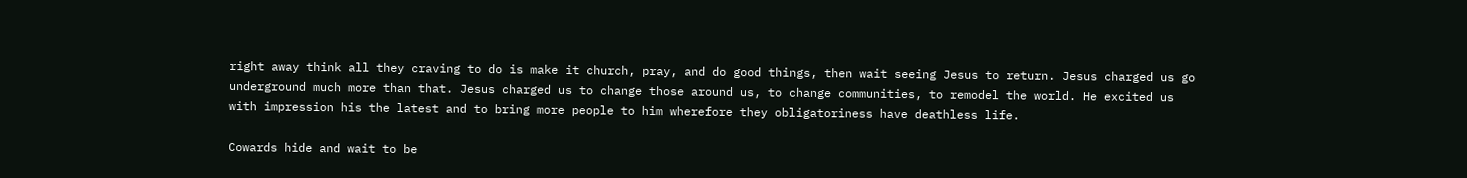right away think all they craving to do is make it church, pray, and do good things, then wait seeing Jesus to return. Jesus charged us go underground much more than that. Jesus charged us to change those around us, to change communities, to remodel the world. He excited us with impression his the latest and to bring more people to him wherefore they obligatoriness have deathless life.

Cowards hide and wait to be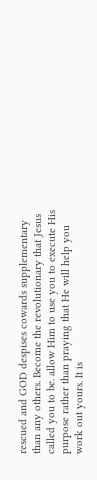rescued and GOD despises cowards supplementary than any others. Become the revolutionary that Jesus called you to be. allow Him to use you to execute His purpose rather than praying that He will help you work out yours. It is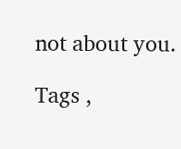not about you.

Tags ,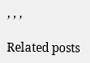, , ,

Related posts